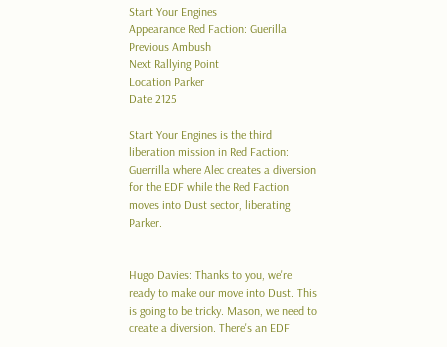Start Your Engines
Appearance Red Faction: Guerilla
Previous Ambush
Next Rallying Point
Location Parker
Date 2125

Start Your Engines is the third liberation mission in Red Faction: Guerrilla where Alec creates a diversion for the EDF while the Red Faction moves into Dust sector, liberating Parker.


Hugo Davies: Thanks to you, we're ready to make our move into Dust. This is going to be tricky. Mason, we need to create a diversion. There's an EDF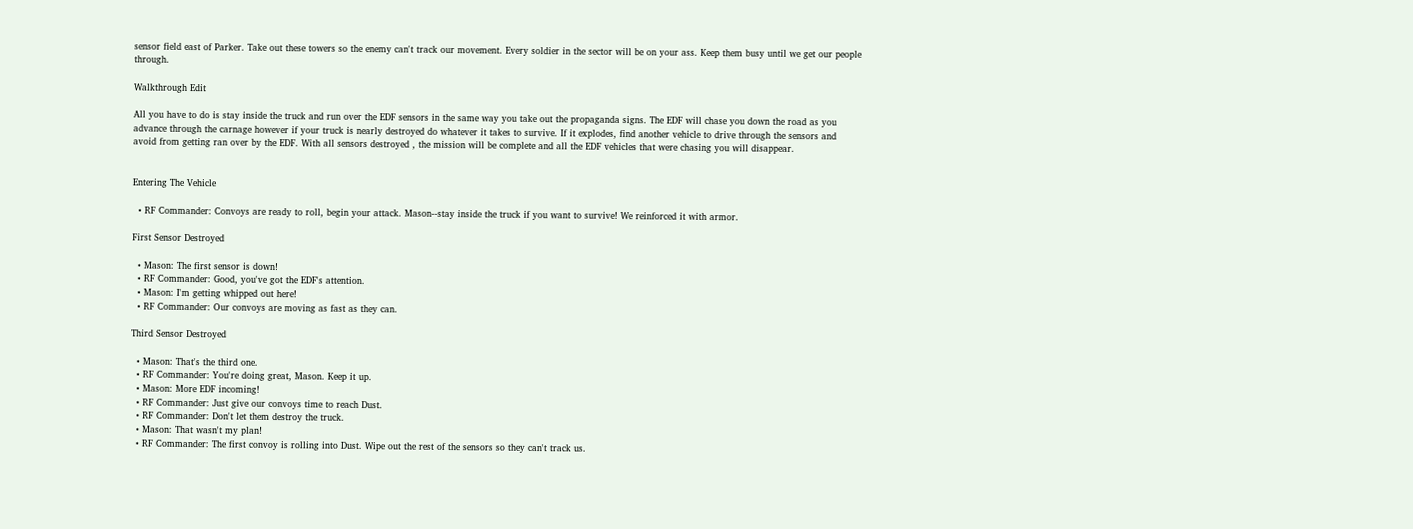sensor field east of Parker. Take out these towers so the enemy can't track our movement. Every soldier in the sector will be on your ass. Keep them busy until we get our people through.

Walkthrough Edit

All you have to do is stay inside the truck and run over the EDF sensors in the same way you take out the propaganda signs. The EDF will chase you down the road as you advance through the carnage however if your truck is nearly destroyed do whatever it takes to survive. If it explodes, find another vehicle to drive through the sensors and avoid from getting ran over by the EDF. With all sensors destroyed , the mission will be complete and all the EDF vehicles that were chasing you will disappear.


Entering The Vehicle

  • RF Commander: Convoys are ready to roll, begin your attack. Mason--stay inside the truck if you want to survive! We reinforced it with armor.

First Sensor Destroyed

  • Mason: The first sensor is down!
  • RF Commander: Good, you've got the EDF's attention.
  • Mason: I'm getting whipped out here!
  • RF Commander: Our convoys are moving as fast as they can.

Third Sensor Destroyed

  • Mason: That's the third one.
  • RF Commander: You're doing great, Mason. Keep it up.
  • Mason: More EDF incoming!
  • RF Commander: Just give our convoys time to reach Dust.
  • RF Commander: Don't let them destroy the truck.
  • Mason: That wasn't my plan!
  • RF Commander: The first convoy is rolling into Dust. Wipe out the rest of the sensors so they can't track us.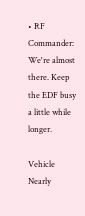• RF Commander: We're almost there. Keep the EDF busy a little while longer.

Vehicle Nearly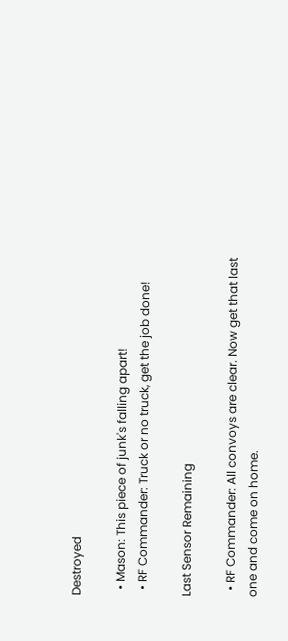Destroyed

  • Mason: This piece of junk's falling apart!
  • RF Commander: Truck or no truck, get the job done!

Last Sensor Remaining

  • RF Commander: All convoys are clear. Now get that last one and come on home.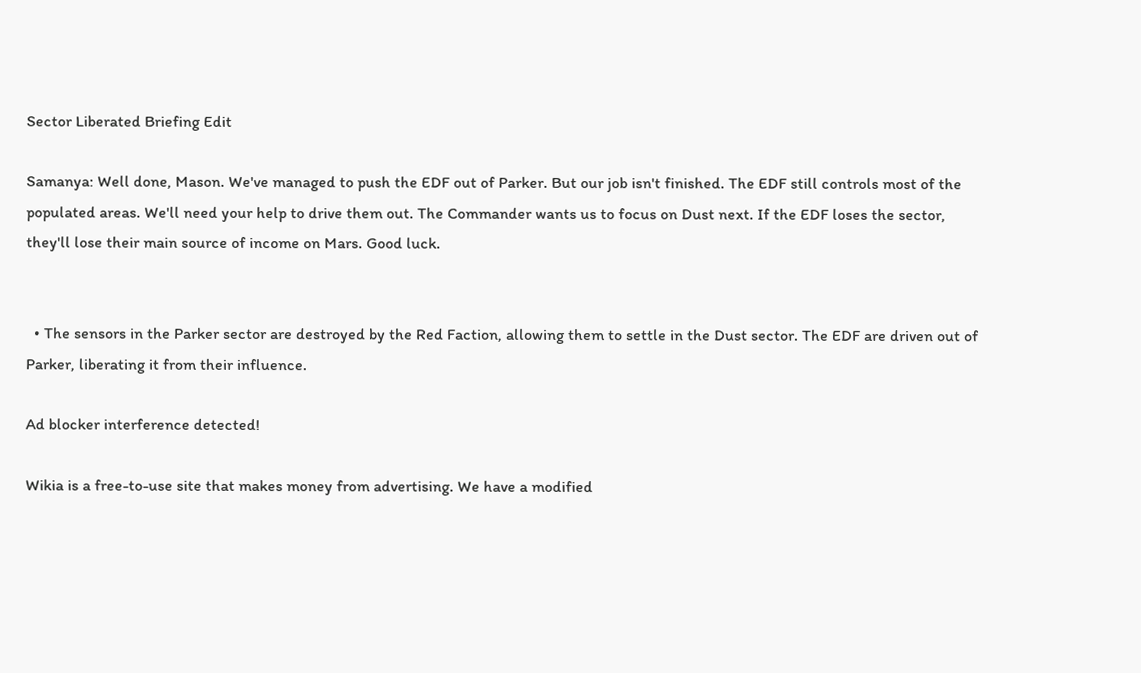Sector Liberated Briefing Edit

Samanya: Well done, Mason. We've managed to push the EDF out of Parker. But our job isn't finished. The EDF still controls most of the populated areas. We'll need your help to drive them out. The Commander wants us to focus on Dust next. If the EDF loses the sector, they'll lose their main source of income on Mars. Good luck.


  • The sensors in the Parker sector are destroyed by the Red Faction, allowing them to settle in the Dust sector. The EDF are driven out of Parker, liberating it from their influence.

Ad blocker interference detected!

Wikia is a free-to-use site that makes money from advertising. We have a modified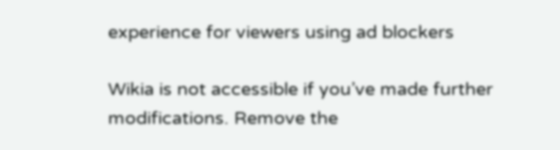experience for viewers using ad blockers

Wikia is not accessible if you’ve made further modifications. Remove the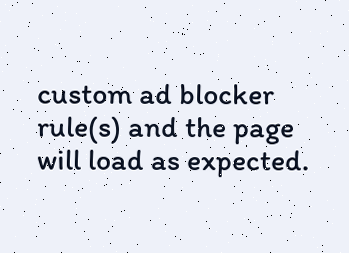custom ad blocker rule(s) and the page will load as expected.